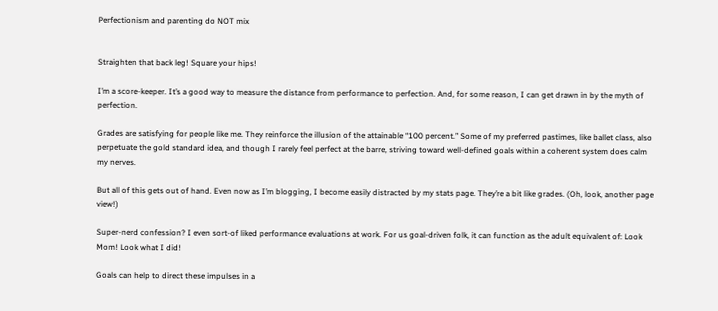Perfectionism and parenting do NOT mix


Straighten that back leg! Square your hips!

I’m a score-keeper. It’s a good way to measure the distance from performance to perfection. And, for some reason, I can get drawn in by the myth of perfection.

Grades are satisfying for people like me. They reinforce the illusion of the attainable “100 percent.” Some of my preferred pastimes, like ballet class, also perpetuate the gold standard idea, and though I rarely feel perfect at the barre, striving toward well-defined goals within a coherent system does calm my nerves.

But all of this gets out of hand. Even now as I’m blogging, I become easily distracted by my stats page. They’re a bit like grades. (Oh, look, another page view!)

Super-nerd confession? I even sort-of liked performance evaluations at work. For us goal-driven folk, it can function as the adult equivalent of: Look Mom! Look what I did!

Goals can help to direct these impulses in a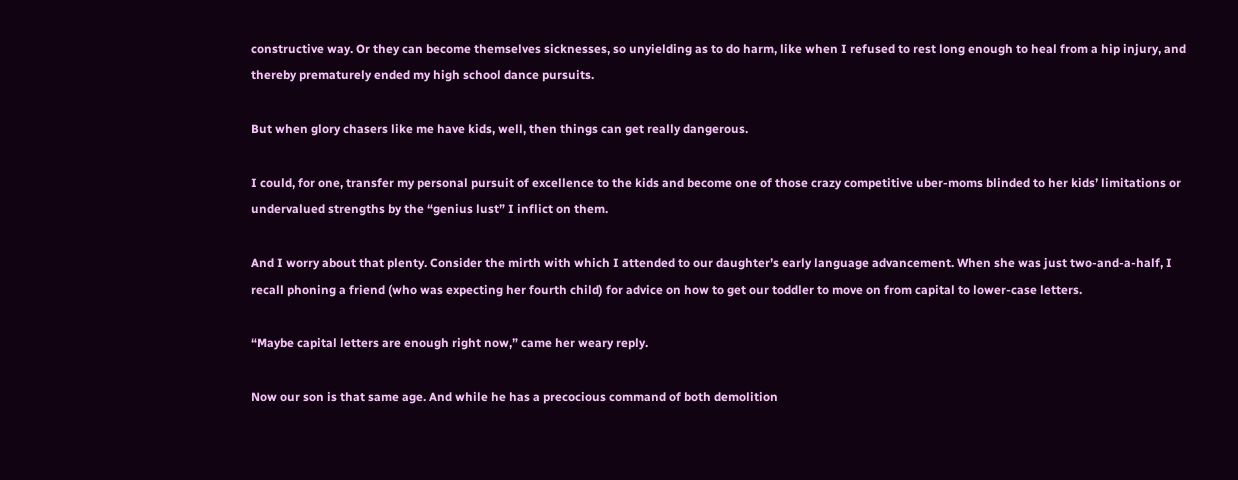constructive way. Or they can become themselves sicknesses, so unyielding as to do harm, like when I refused to rest long enough to heal from a hip injury, and thereby prematurely ended my high school dance pursuits.

But when glory chasers like me have kids, well, then things can get really dangerous.

I could, for one, transfer my personal pursuit of excellence to the kids and become one of those crazy competitive uber-moms blinded to her kids’ limitations or undervalued strengths by the “genius lust” I inflict on them.

And I worry about that plenty. Consider the mirth with which I attended to our daughter’s early language advancement. When she was just two-and-a-half, I recall phoning a friend (who was expecting her fourth child) for advice on how to get our toddler to move on from capital to lower-case letters.

“Maybe capital letters are enough right now,” came her weary reply.

Now our son is that same age. And while he has a precocious command of both demolition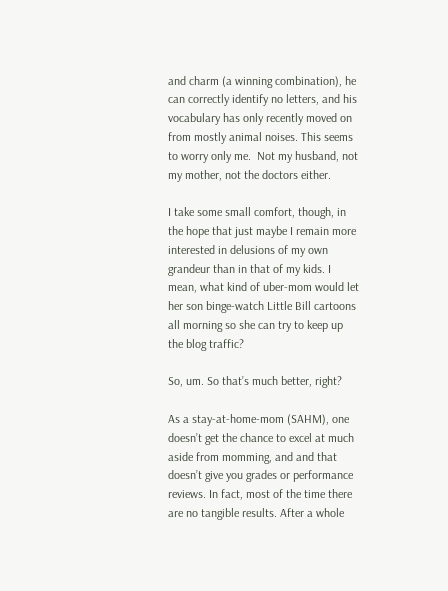and charm (a winning combination), he can correctly identify no letters, and his vocabulary has only recently moved on from mostly animal noises. This seems to worry only me.  Not my husband, not my mother, not the doctors either.

I take some small comfort, though, in the hope that just maybe I remain more interested in delusions of my own grandeur than in that of my kids. I mean, what kind of uber-mom would let her son binge-watch Little Bill cartoons all morning so she can try to keep up the blog traffic?

So, um. So that’s much better, right?

As a stay-at-home-mom (SAHM), one doesn’t get the chance to excel at much aside from momming, and and that doesn’t give you grades or performance reviews. In fact, most of the time there are no tangible results. After a whole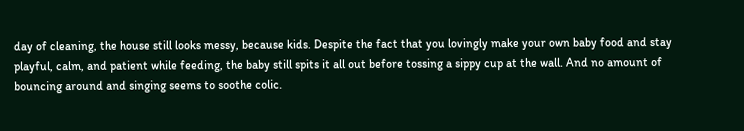day of cleaning, the house still looks messy, because kids. Despite the fact that you lovingly make your own baby food and stay playful, calm, and patient while feeding, the baby still spits it all out before tossing a sippy cup at the wall. And no amount of bouncing around and singing seems to soothe colic.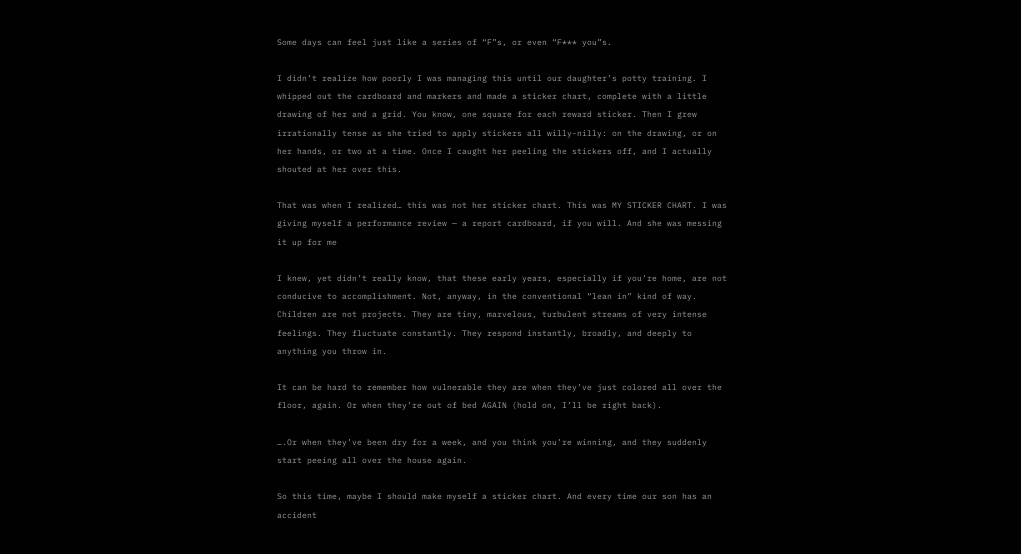Some days can feel just like a series of “F”s, or even “F*** you”s.

I didn’t realize how poorly I was managing this until our daughter’s potty training. I whipped out the cardboard and markers and made a sticker chart, complete with a little drawing of her and a grid. You know, one square for each reward sticker. Then I grew irrationally tense as she tried to apply stickers all willy-nilly: on the drawing, or on her hands, or two at a time. Once I caught her peeling the stickers off, and I actually shouted at her over this.

That was when I realized… this was not her sticker chart. This was MY STICKER CHART. I was giving myself a performance review — a report cardboard, if you will. And she was messing it up for me

I knew, yet didn’t really know, that these early years, especially if you’re home, are not conducive to accomplishment. Not, anyway, in the conventional “lean in” kind of way. Children are not projects. They are tiny, marvelous, turbulent streams of very intense feelings. They fluctuate constantly. They respond instantly, broadly, and deeply to anything you throw in.

It can be hard to remember how vulnerable they are when they’ve just colored all over the floor, again. Or when they’re out of bed AGAIN (hold on, I’ll be right back).

….Or when they’ve been dry for a week, and you think you’re winning, and they suddenly start peeing all over the house again.

So this time, maybe I should make myself a sticker chart. And every time our son has an accident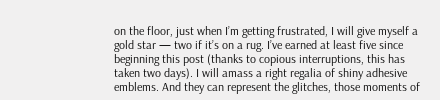on the floor, just when I’m getting frustrated, I will give myself a gold star — two if it’s on a rug. I’ve earned at least five since beginning this post (thanks to copious interruptions, this has taken two days). I will amass a right regalia of shiny adhesive emblems. And they can represent the glitches, those moments of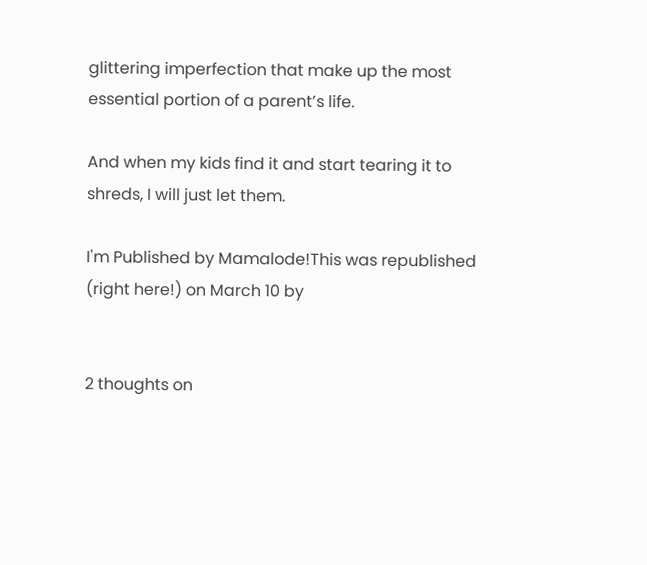glittering imperfection that make up the most essential portion of a parent’s life.

And when my kids find it and start tearing it to shreds, I will just let them.

I'm Published by Mamalode!This was republished (right here!) on March 10 by


2 thoughts on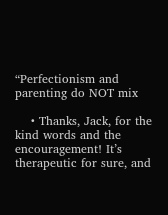“Perfectionism and parenting do NOT mix

    • Thanks, Jack, for the kind words and the encouragement! It’s therapeutic for sure, and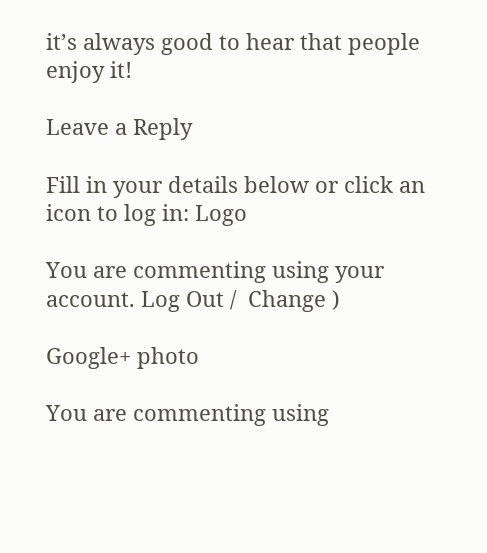it’s always good to hear that people enjoy it!

Leave a Reply

Fill in your details below or click an icon to log in: Logo

You are commenting using your account. Log Out /  Change )

Google+ photo

You are commenting using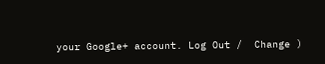your Google+ account. Log Out /  Change )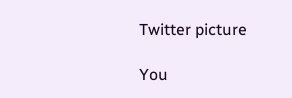Twitter picture

You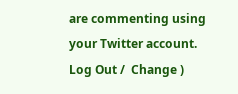are commenting using your Twitter account. Log Out /  Change )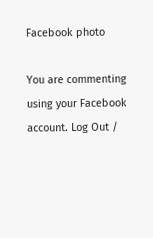Facebook photo

You are commenting using your Facebook account. Log Out /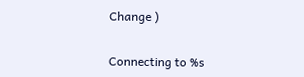Change )


Connecting to %s